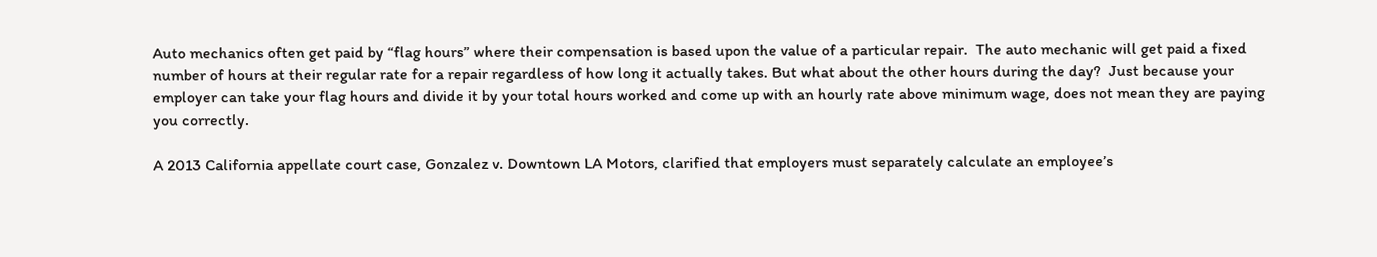Auto mechanics often get paid by “flag hours” where their compensation is based upon the value of a particular repair.  The auto mechanic will get paid a fixed number of hours at their regular rate for a repair regardless of how long it actually takes. But what about the other hours during the day?  Just because your employer can take your flag hours and divide it by your total hours worked and come up with an hourly rate above minimum wage, does not mean they are paying you correctly.

A 2013 California appellate court case, Gonzalez v. Downtown LA Motors, clarified that employers must separately calculate an employee’s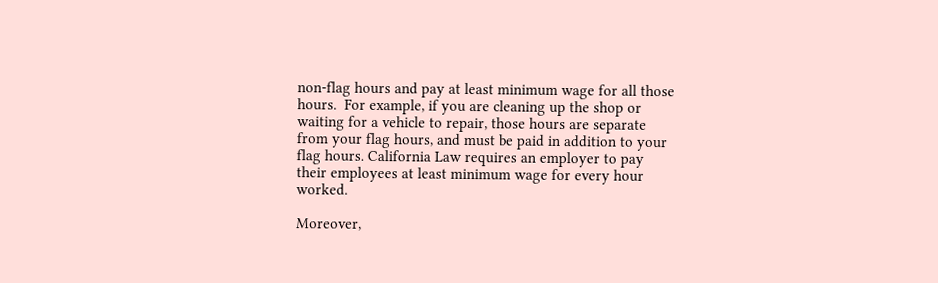non-flag hours and pay at least minimum wage for all those hours.  For example, if you are cleaning up the shop or waiting for a vehicle to repair, those hours are separate from your flag hours, and must be paid in addition to your flag hours. California Law requires an employer to pay their employees at least minimum wage for every hour worked.

Moreover,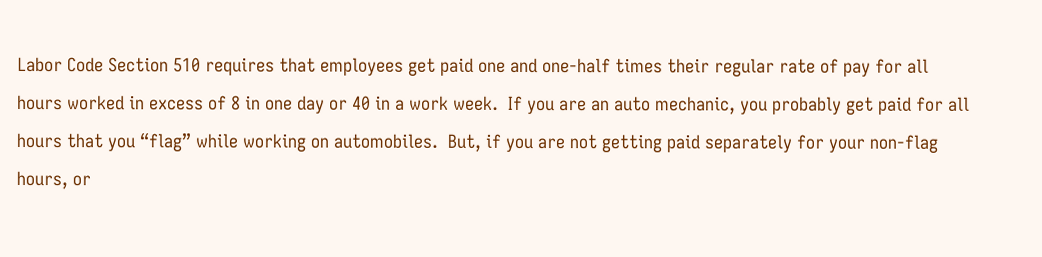Labor Code Section 510 requires that employees get paid one and one-half times their regular rate of pay for all hours worked in excess of 8 in one day or 40 in a work week.  If you are an auto mechanic, you probably get paid for all hours that you “flag” while working on automobiles.  But, if you are not getting paid separately for your non-flag hours, or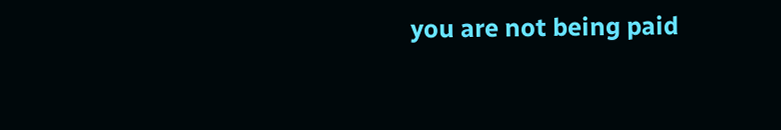you are not being paid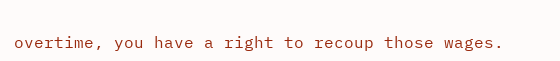overtime, you have a right to recoup those wages.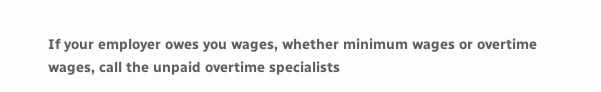If your employer owes you wages, whether minimum wages or overtime wages, call the unpaid overtime specialists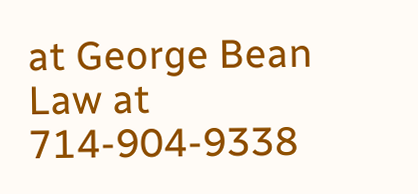at George Bean Law at 714-904-9338